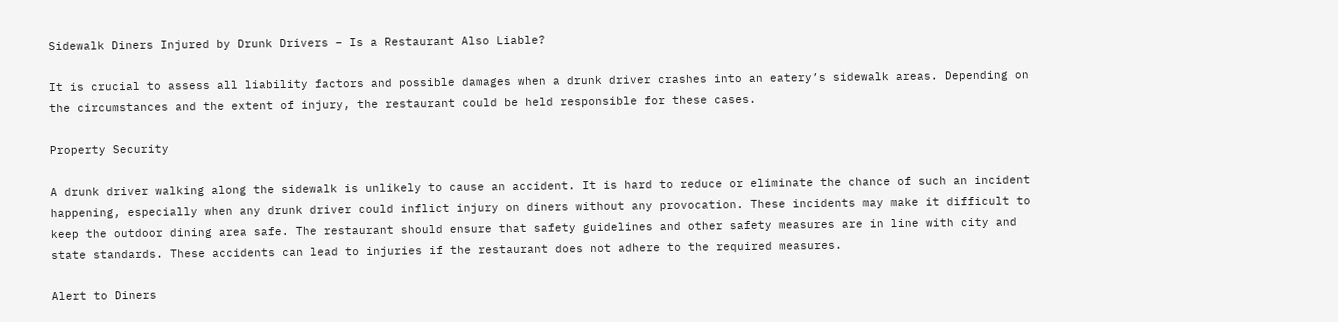Sidewalk Diners Injured by Drunk Drivers – Is a Restaurant Also Liable?

It is crucial to assess all liability factors and possible damages when a drunk driver crashes into an eatery’s sidewalk areas. Depending on the circumstances and the extent of injury, the restaurant could be held responsible for these cases.

Property Security

A drunk driver walking along the sidewalk is unlikely to cause an accident. It is hard to reduce or eliminate the chance of such an incident happening, especially when any drunk driver could inflict injury on diners without any provocation. These incidents may make it difficult to keep the outdoor dining area safe. The restaurant should ensure that safety guidelines and other safety measures are in line with city and state standards. These accidents can lead to injuries if the restaurant does not adhere to the required measures.

Alert to Diners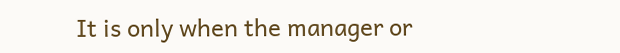It is only when the manager or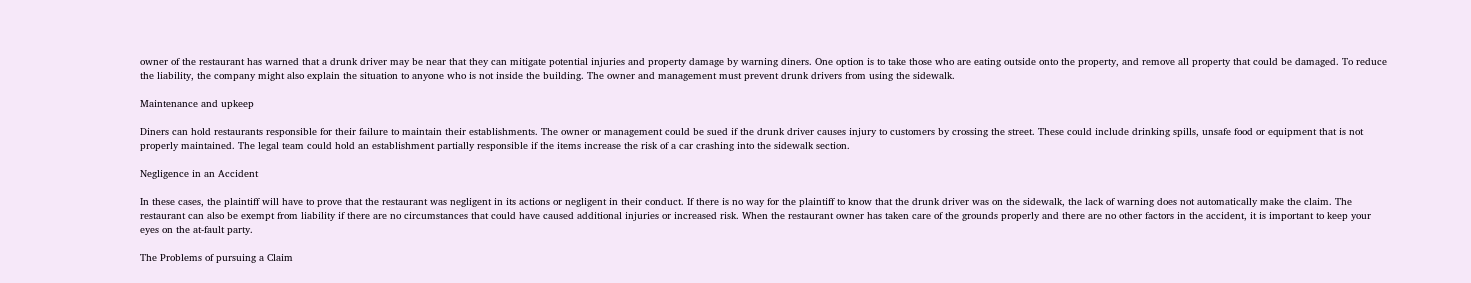owner of the restaurant has warned that a drunk driver may be near that they can mitigate potential injuries and property damage by warning diners. One option is to take those who are eating outside onto the property, and remove all property that could be damaged. To reduce the liability, the company might also explain the situation to anyone who is not inside the building. The owner and management must prevent drunk drivers from using the sidewalk.

Maintenance and upkeep

Diners can hold restaurants responsible for their failure to maintain their establishments. The owner or management could be sued if the drunk driver causes injury to customers by crossing the street. These could include drinking spills, unsafe food or equipment that is not properly maintained. The legal team could hold an establishment partially responsible if the items increase the risk of a car crashing into the sidewalk section.

Negligence in an Accident

In these cases, the plaintiff will have to prove that the restaurant was negligent in its actions or negligent in their conduct. If there is no way for the plaintiff to know that the drunk driver was on the sidewalk, the lack of warning does not automatically make the claim. The restaurant can also be exempt from liability if there are no circumstances that could have caused additional injuries or increased risk. When the restaurant owner has taken care of the grounds properly and there are no other factors in the accident, it is important to keep your eyes on the at-fault party.

The Problems of pursuing a Claim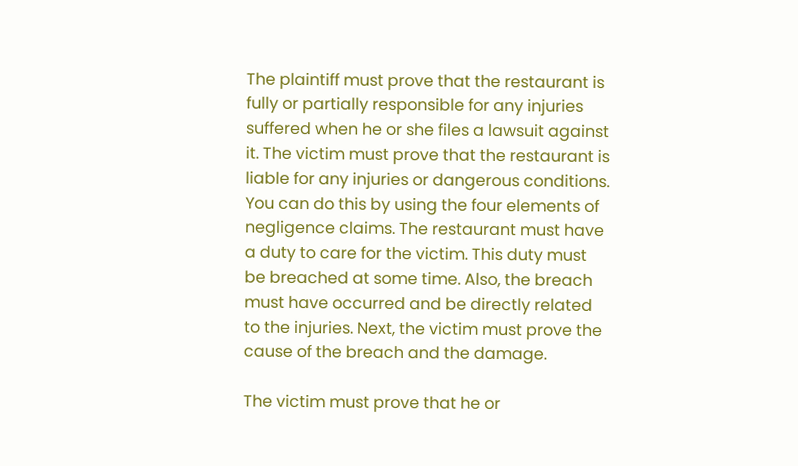The plaintiff must prove that the restaurant is fully or partially responsible for any injuries suffered when he or she files a lawsuit against it. The victim must prove that the restaurant is liable for any injuries or dangerous conditions. You can do this by using the four elements of negligence claims. The restaurant must have a duty to care for the victim. This duty must be breached at some time. Also, the breach must have occurred and be directly related to the injuries. Next, the victim must prove the cause of the breach and the damage.

The victim must prove that he or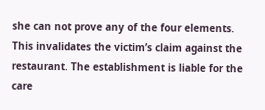she can not prove any of the four elements. This invalidates the victim’s claim against the restaurant. The establishment is liable for the care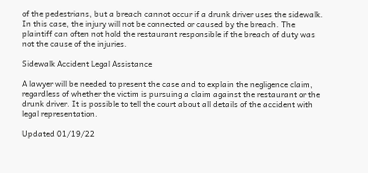of the pedestrians, but a breach cannot occur if a drunk driver uses the sidewalk. In this case, the injury will not be connected or caused by the breach. The plaintiff can often not hold the restaurant responsible if the breach of duty was not the cause of the injuries.

Sidewalk Accident Legal Assistance

A lawyer will be needed to present the case and to explain the negligence claim, regardless of whether the victim is pursuing a claim against the restaurant or the drunk driver. It is possible to tell the court about all details of the accident with legal representation.

Updated 01/19/22